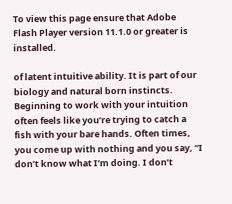To view this page ensure that Adobe Flash Player version 11.1.0 or greater is installed.

of latent intuitive ability. It is part of our biology and natural born instincts. Beginning to work with your intuition often feels like you’re trying to catch a fish with your bare hands. Often times, you come up with nothing and you say, “I don’t know what I’m doing. I don’t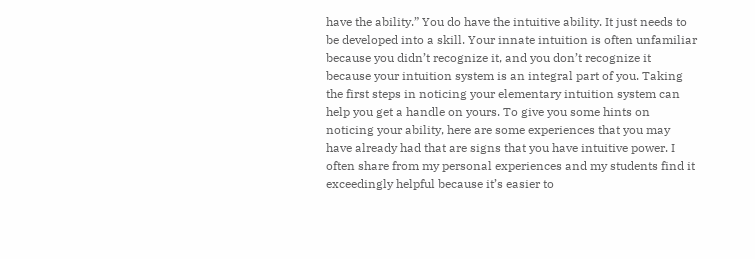have the ability.” You do have the intuitive ability. It just needs to be developed into a skill. Your innate intuition is often unfamiliar because you didn’t recognize it, and you don’t recognize it because your intuition system is an integral part of you. Taking the first steps in noticing your elementary intuition system can help you get a handle on yours. To give you some hints on noticing your ability, here are some experiences that you may have already had that are signs that you have intuitive power. I often share from my personal experiences and my students find it exceedingly helpful because it’s easier to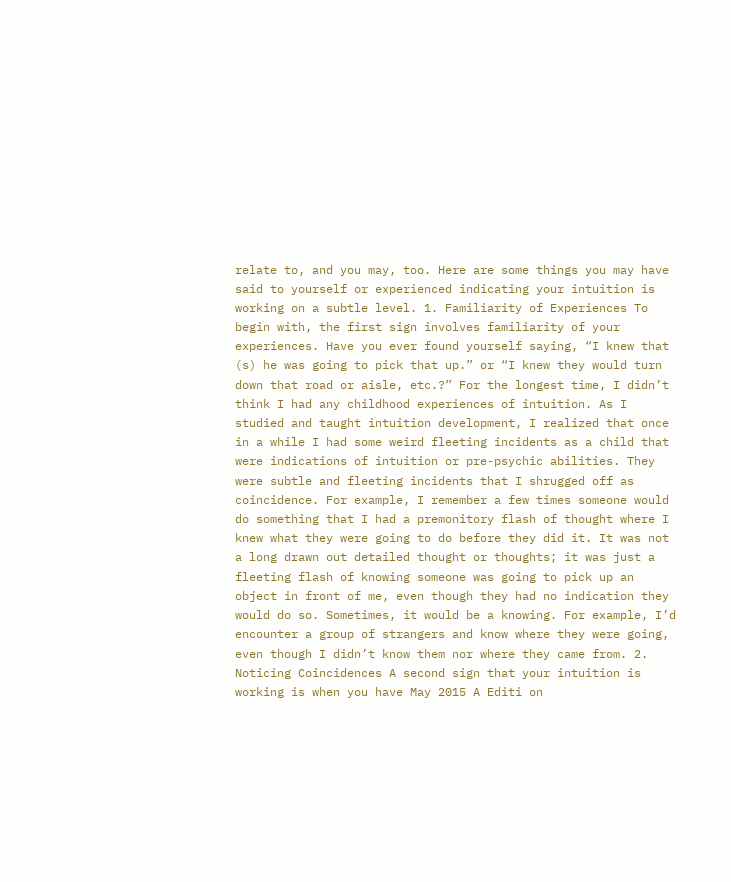relate to, and you may, too. Here are some things you may have said to yourself or experienced indicating your intuition is working on a subtle level. 1. Familiarity of Experiences To begin with, the first sign involves familiarity of your experiences. Have you ever found yourself saying, “I knew that (s) he was going to pick that up.” or “I knew they would turn down that road or aisle, etc.?” For the longest time, I didn’t think I had any childhood experiences of intuition. As I studied and taught intuition development, I realized that once in a while I had some weird fleeting incidents as a child that were indications of intuition or pre-psychic abilities. They were subtle and fleeting incidents that I shrugged off as coincidence. For example, I remember a few times someone would do something that I had a premonitory flash of thought where I knew what they were going to do before they did it. It was not a long drawn out detailed thought or thoughts; it was just a fleeting flash of knowing someone was going to pick up an object in front of me, even though they had no indication they would do so. Sometimes, it would be a knowing. For example, I’d encounter a group of strangers and know where they were going, even though I didn’t know them nor where they came from. 2. Noticing Coincidences A second sign that your intuition is working is when you have May 2015 A Editi on